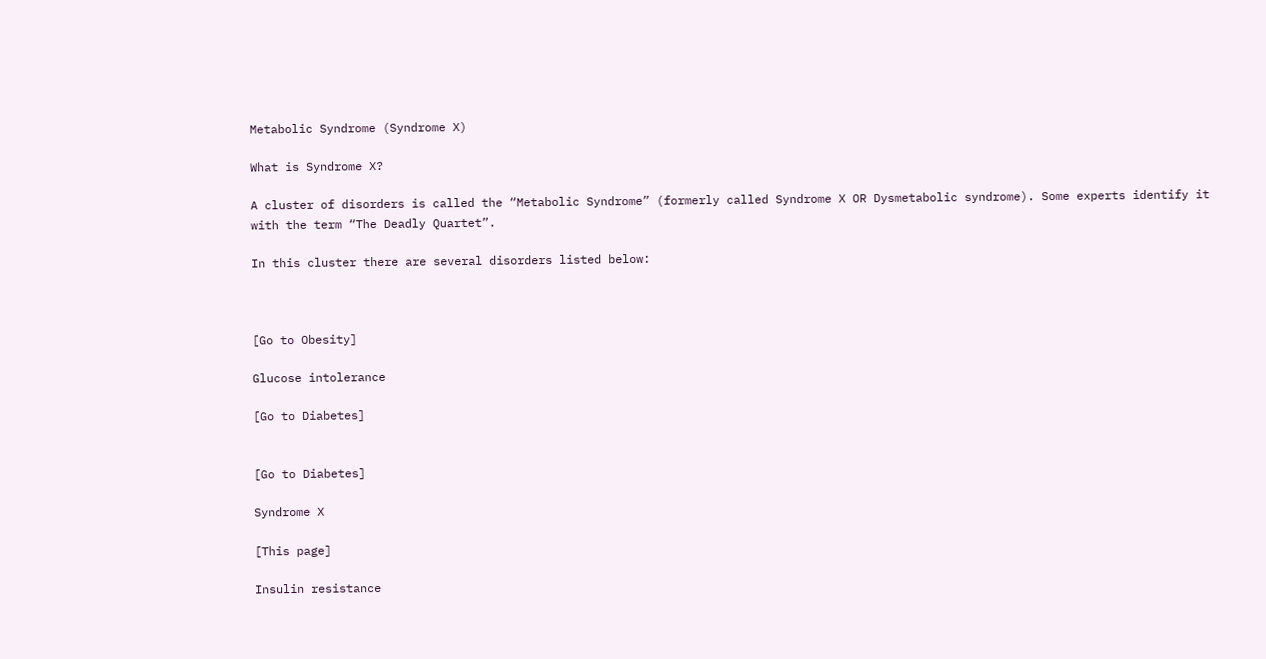Metabolic Syndrome (Syndrome X)

What is Syndrome X?

A cluster of disorders is called the “Metabolic Syndrome” (formerly called Syndrome X OR Dysmetabolic syndrome). Some experts identify it with the term “The Deadly Quartet”.

In this cluster there are several disorders listed below:



[Go to Obesity]

Glucose intolerance

[Go to Diabetes]


[Go to Diabetes]

Syndrome X

[This page]

Insulin resistance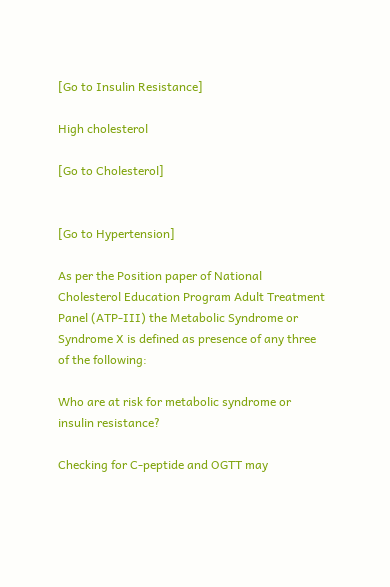[Go to Insulin Resistance]

High cholesterol

[Go to Cholesterol]


[Go to Hypertension]

As per the Position paper of National Cholesterol Education Program Adult Treatment Panel (ATP-III) the Metabolic Syndrome or Syndrome X is defined as presence of any three of the following:

Who are at risk for metabolic syndrome or insulin resistance?

Checking for C-peptide and OGTT may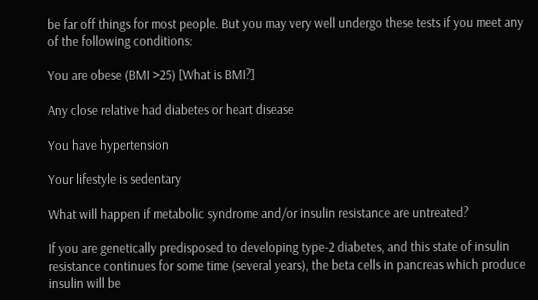be far off things for most people. But you may very well undergo these tests if you meet any of the following conditions:

You are obese (BMI >25) [What is BMI?]

Any close relative had diabetes or heart disease

You have hypertension

Your lifestyle is sedentary

What will happen if metabolic syndrome and/or insulin resistance are untreated?

If you are genetically predisposed to developing type-2 diabetes, and this state of insulin resistance continues for some time (several years), the beta cells in pancreas which produce insulin will be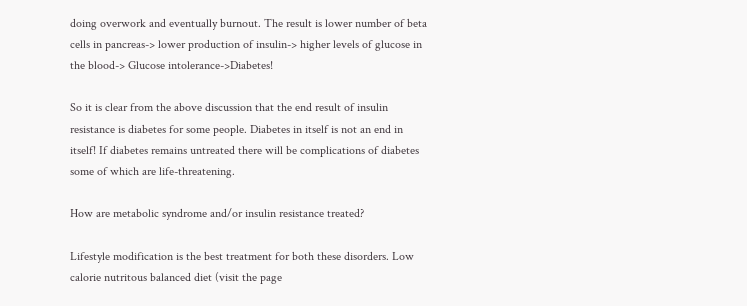doing overwork and eventually burnout. The result is lower number of beta cells in pancreas-> lower production of insulin-> higher levels of glucose in the blood-> Glucose intolerance->Diabetes!

So it is clear from the above discussion that the end result of insulin resistance is diabetes for some people. Diabetes in itself is not an end in itself! If diabetes remains untreated there will be complications of diabetes some of which are life-threatening.

How are metabolic syndrome and/or insulin resistance treated?

Lifestyle modification is the best treatment for both these disorders. Low calorie nutritous balanced diet (visit the page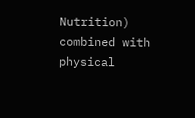Nutrition) combined with physical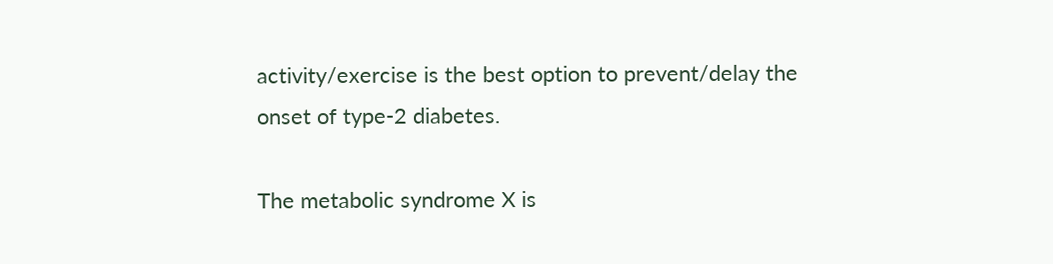activity/exercise is the best option to prevent/delay the onset of type-2 diabetes.

The metabolic syndrome X is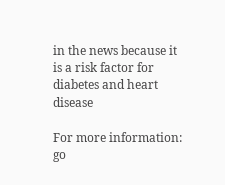in the news because it is a risk factor for diabetes and heart disease

For more information: go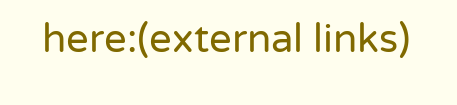here:(external links)